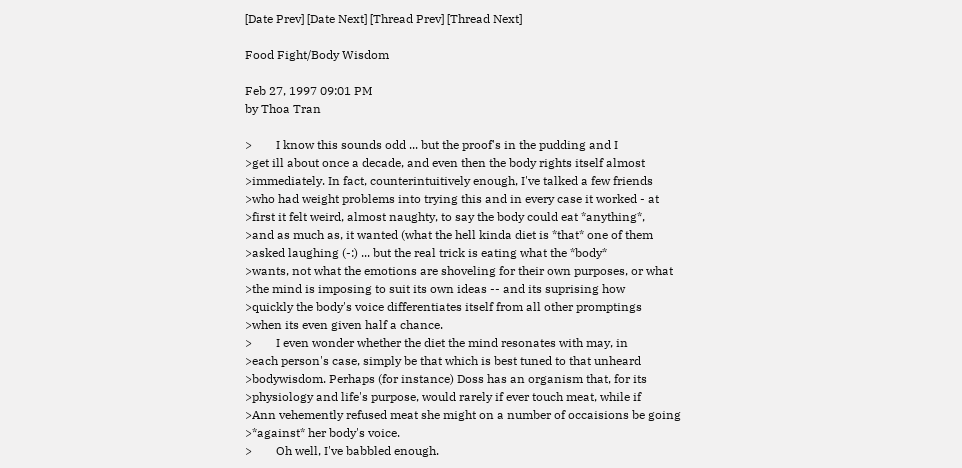[Date Prev] [Date Next] [Thread Prev] [Thread Next]

Food Fight/Body Wisdom

Feb 27, 1997 09:01 PM
by Thoa Tran

>        I know this sounds odd ... but the proof's in the pudding and I
>get ill about once a decade, and even then the body rights itself almost
>immediately. In fact, counterintuitively enough, I've talked a few friends
>who had weight problems into trying this and in every case it worked - at
>first it felt weird, almost naughty, to say the body could eat *anything*,
>and as much as, it wanted (what the hell kinda diet is *that* one of them
>asked laughing (-:) ... but the real trick is eating what the *body*
>wants, not what the emotions are shoveling for their own purposes, or what
>the mind is imposing to suit its own ideas -- and its suprising how
>quickly the body's voice differentiates itself from all other promptings
>when its even given half a chance.
>        I even wonder whether the diet the mind resonates with may, in
>each person's case, simply be that which is best tuned to that unheard
>bodywisdom. Perhaps (for instance) Doss has an organism that, for its
>physiology and life's purpose, would rarely if ever touch meat, while if
>Ann vehemently refused meat she might on a number of occaisions be going
>*against* her body's voice.
>        Oh well, I've babbled enough.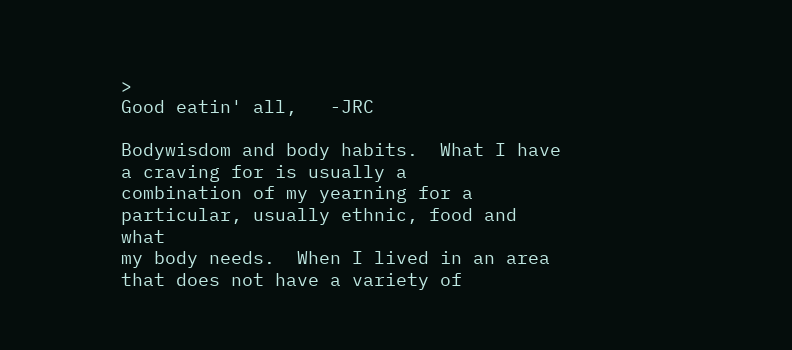>                                        Good eatin' all,   -JRC

Bodywisdom and body habits.  What I have a craving for is usually a
combination of my yearning for a particular, usually ethnic, food and what
my body needs.  When I lived in an area that does not have a variety of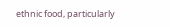ethnic food, particularly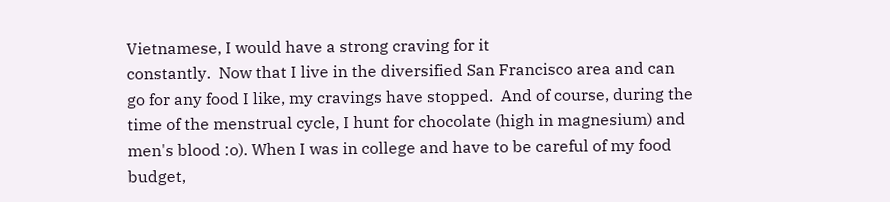Vietnamese, I would have a strong craving for it
constantly.  Now that I live in the diversified San Francisco area and can
go for any food I like, my cravings have stopped.  And of course, during the
time of the menstrual cycle, I hunt for chocolate (high in magnesium) and
men's blood :o). When I was in college and have to be careful of my food
budget,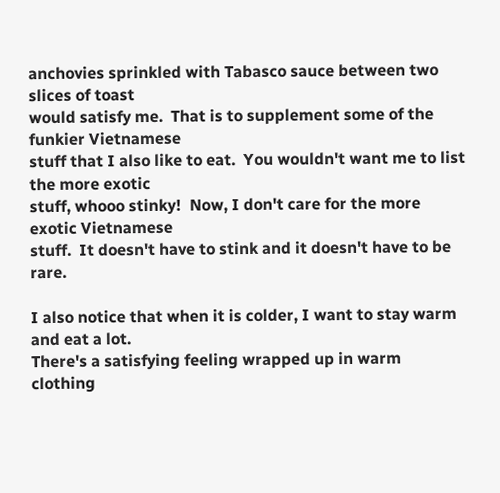anchovies sprinkled with Tabasco sauce between two slices of toast
would satisfy me.  That is to supplement some of the funkier Vietnamese
stuff that I also like to eat.  You wouldn't want me to list the more exotic
stuff, whooo stinky!  Now, I don't care for the more exotic Vietnamese
stuff.  It doesn't have to stink and it doesn't have to be rare.

I also notice that when it is colder, I want to stay warm and eat a lot.
There's a satisfying feeling wrapped up in warm clothing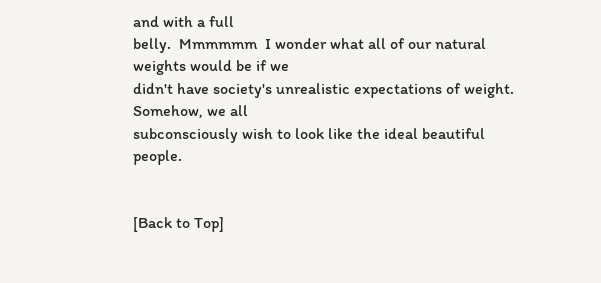and with a full
belly.  Mmmmmm  I wonder what all of our natural weights would be if we
didn't have society's unrealistic expectations of weight.  Somehow, we all
subconsciously wish to look like the ideal beautiful people.


[Back to Top]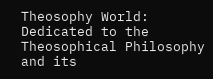Theosophy World: Dedicated to the Theosophical Philosophy and its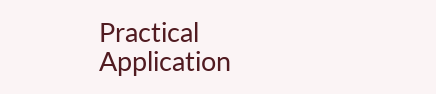Practical Application